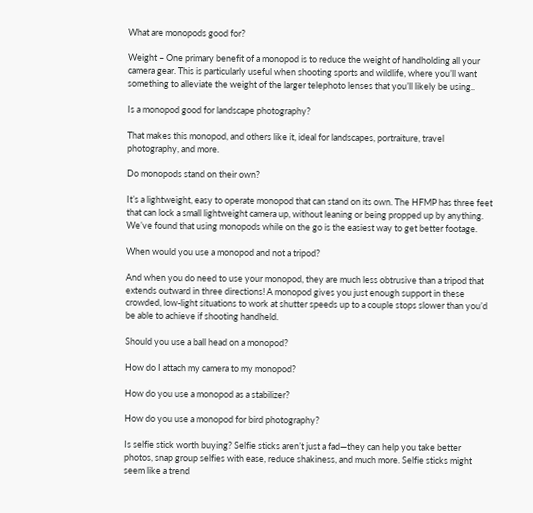What are monopods good for?

Weight – One primary benefit of a monopod is to reduce the weight of handholding all your camera gear. This is particularly useful when shooting sports and wildlife, where you’ll want something to alleviate the weight of the larger telephoto lenses that you’ll likely be using..

Is a monopod good for landscape photography?

That makes this monopod, and others like it, ideal for landscapes, portraiture, travel photography, and more.

Do monopods stand on their own?

It’s a lightweight, easy to operate monopod that can stand on its own. The HFMP has three feet that can lock a small lightweight camera up, without leaning or being propped up by anything. We’ve found that using monopods while on the go is the easiest way to get better footage.

When would you use a monopod and not a tripod?

And when you do need to use your monopod, they are much less obtrusive than a tripod that extends outward in three directions! A monopod gives you just enough support in these crowded, low-light situations to work at shutter speeds up to a couple stops slower than you’d be able to achieve if shooting handheld.

Should you use a ball head on a monopod?

How do I attach my camera to my monopod?

How do you use a monopod as a stabilizer?

How do you use a monopod for bird photography?

Is selfie stick worth buying? Selfie sticks aren’t just a fad—they can help you take better photos, snap group selfies with ease, reduce shakiness, and much more. Selfie sticks might seem like a trend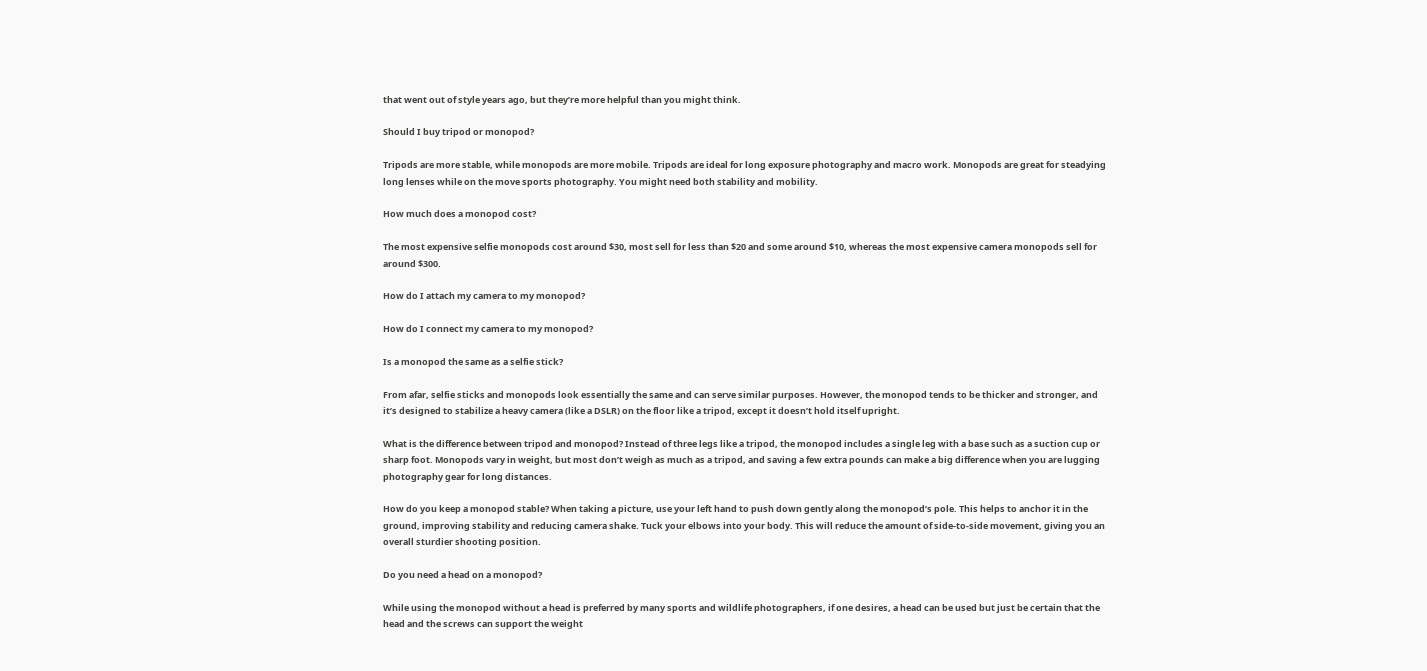that went out of style years ago, but they’re more helpful than you might think.

Should I buy tripod or monopod?

Tripods are more stable, while monopods are more mobile. Tripods are ideal for long exposure photography and macro work. Monopods are great for steadying long lenses while on the move sports photography. You might need both stability and mobility.

How much does a monopod cost?

The most expensive selfie monopods cost around $30, most sell for less than $20 and some around $10, whereas the most expensive camera monopods sell for around $300.

How do I attach my camera to my monopod?

How do I connect my camera to my monopod?

Is a monopod the same as a selfie stick?

From afar, selfie sticks and monopods look essentially the same and can serve similar purposes. However, the monopod tends to be thicker and stronger, and it’s designed to stabilize a heavy camera (like a DSLR) on the floor like a tripod, except it doesn’t hold itself upright.

What is the difference between tripod and monopod? Instead of three legs like a tripod, the monopod includes a single leg with a base such as a suction cup or sharp foot. Monopods vary in weight, but most don’t weigh as much as a tripod, and saving a few extra pounds can make a big difference when you are lugging photography gear for long distances.

How do you keep a monopod stable? When taking a picture, use your left hand to push down gently along the monopod’s pole. This helps to anchor it in the ground, improving stability and reducing camera shake. Tuck your elbows into your body. This will reduce the amount of side-to-side movement, giving you an overall sturdier shooting position.

Do you need a head on a monopod?

While using the monopod without a head is preferred by many sports and wildlife photographers, if one desires, a head can be used but just be certain that the head and the screws can support the weight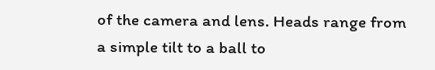of the camera and lens. Heads range from a simple tilt to a ball to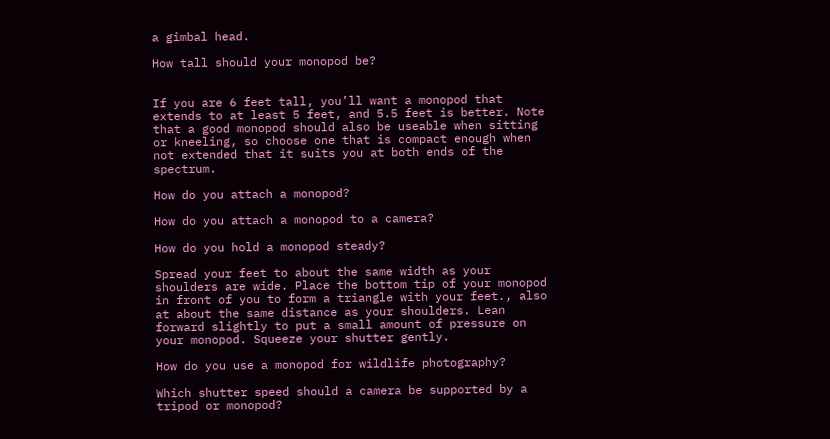a gimbal head.

How tall should your monopod be?


If you are 6 feet tall, you’ll want a monopod that extends to at least 5 feet, and 5.5 feet is better. Note that a good monopod should also be useable when sitting or kneeling, so choose one that is compact enough when not extended that it suits you at both ends of the spectrum.

How do you attach a monopod?

How do you attach a monopod to a camera?

How do you hold a monopod steady?

Spread your feet to about the same width as your shoulders are wide. Place the bottom tip of your monopod in front of you to form a triangle with your feet., also at about the same distance as your shoulders. Lean forward slightly to put a small amount of pressure on your monopod. Squeeze your shutter gently.

How do you use a monopod for wildlife photography?

Which shutter speed should a camera be supported by a tripod or monopod?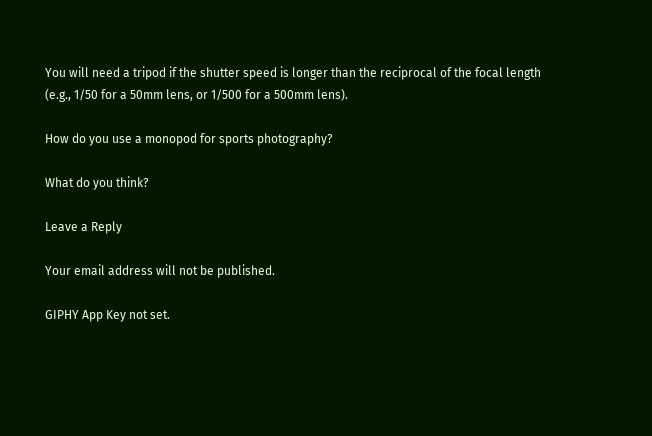You will need a tripod if the shutter speed is longer than the reciprocal of the focal length (e.g., 1/50 for a 50mm lens, or 1/500 for a 500mm lens).

How do you use a monopod for sports photography?

What do you think?

Leave a Reply

Your email address will not be published.

GIPHY App Key not set.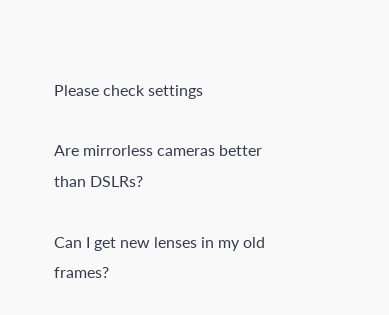Please check settings

Are mirrorless cameras better than DSLRs?

Can I get new lenses in my old frames?